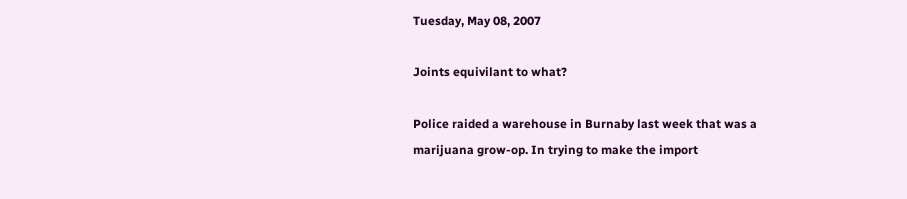Tuesday, May 08, 2007

Joints equivilant to what?

Police raided a warehouse in Burnaby last week that was a marijuana grow-op. In trying to make the import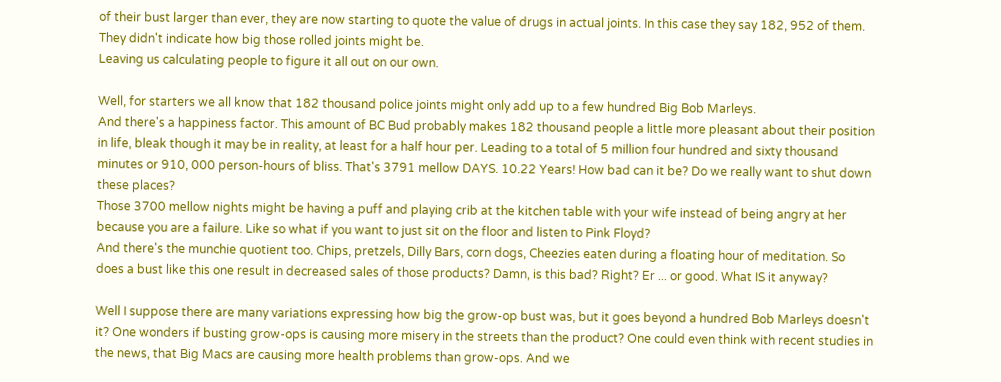of their bust larger than ever, they are now starting to quote the value of drugs in actual joints. In this case they say 182, 952 of them. They didn't indicate how big those rolled joints might be.
Leaving us calculating people to figure it all out on our own.

Well, for starters we all know that 182 thousand police joints might only add up to a few hundred Big Bob Marleys.
And there's a happiness factor. This amount of BC Bud probably makes 182 thousand people a little more pleasant about their position in life, bleak though it may be in reality, at least for a half hour per. Leading to a total of 5 million four hundred and sixty thousand minutes or 910, 000 person-hours of bliss. That's 3791 mellow DAYS. 10.22 Years! How bad can it be? Do we really want to shut down these places?
Those 3700 mellow nights might be having a puff and playing crib at the kitchen table with your wife instead of being angry at her because you are a failure. Like so what if you want to just sit on the floor and listen to Pink Floyd?
And there's the munchie quotient too. Chips, pretzels, Dilly Bars, corn dogs, Cheezies eaten during a floating hour of meditation. So does a bust like this one result in decreased sales of those products? Damn, is this bad? Right? Er ... or good. What IS it anyway?

Well I suppose there are many variations expressing how big the grow-op bust was, but it goes beyond a hundred Bob Marleys doesn't it? One wonders if busting grow-ops is causing more misery in the streets than the product? One could even think with recent studies in the news, that Big Macs are causing more health problems than grow-ops. And we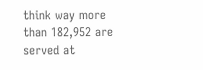think way more than 182,952 are served at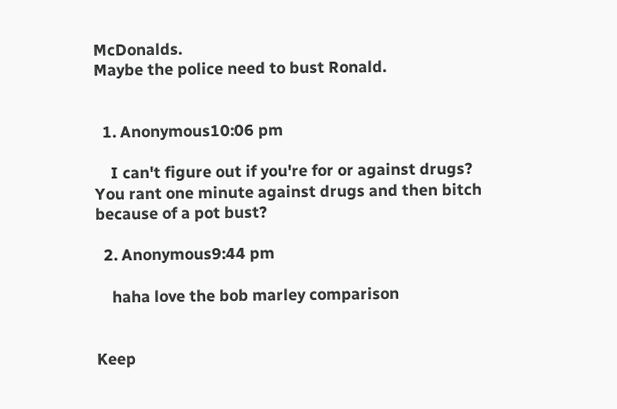McDonalds.
Maybe the police need to bust Ronald.


  1. Anonymous10:06 pm

    I can't figure out if you're for or against drugs? You rant one minute against drugs and then bitch because of a pot bust?

  2. Anonymous9:44 pm

    haha love the bob marley comparison


Keep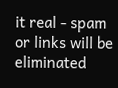it real - spam or links will be eliminated